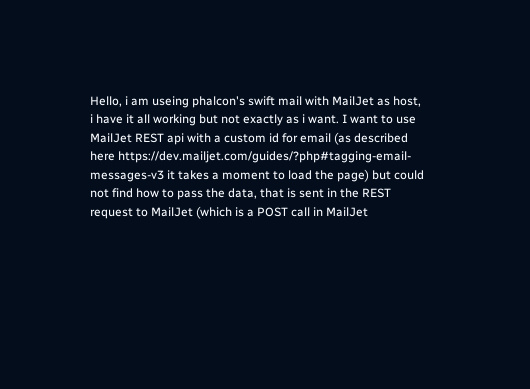Hello, i am useing phalcon's swift mail with MailJet as host, i have it all working but not exactly as i want. I want to use MailJet REST api with a custom id for email (as described here https://dev.mailjet.com/guides/?php#tagging-email-messages-v3 it takes a moment to load the page) but could not find how to pass the data, that is sent in the REST request to MailJet (which is a POST call in MailJet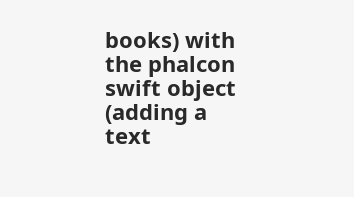books) with the phalcon swift object (adding a text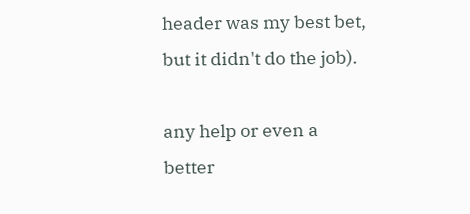header was my best bet, but it didn't do the job).

any help or even a better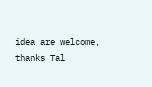idea are welcome, thanks Tal